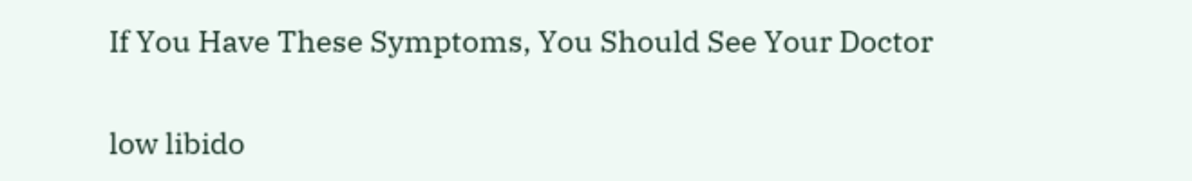If You Have These Symptoms, You Should See Your Doctor

low libido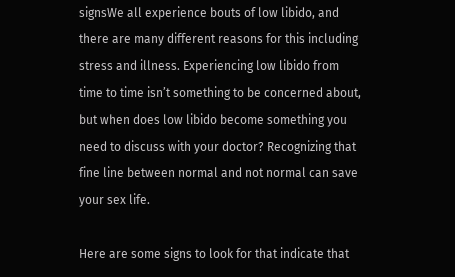signsWe all experience bouts of low libido, and there are many different reasons for this including stress and illness. Experiencing low libido from time to time isn’t something to be concerned about, but when does low libido become something you need to discuss with your doctor? Recognizing that fine line between normal and not normal can save your sex life.

Here are some signs to look for that indicate that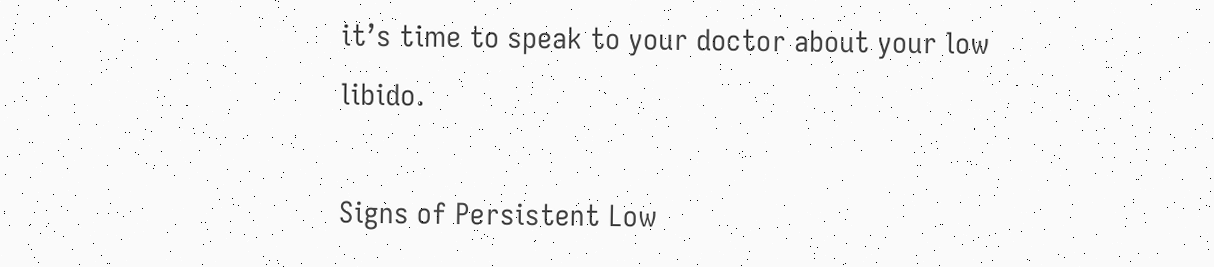it’s time to speak to your doctor about your low libido.

Signs of Persistent Low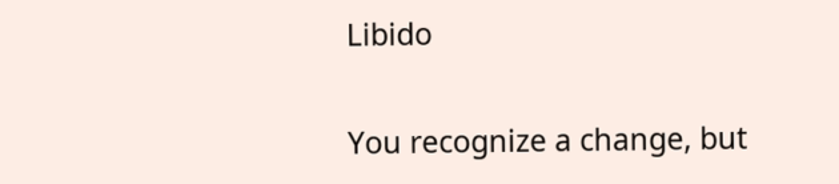Libido


You recognize a change, but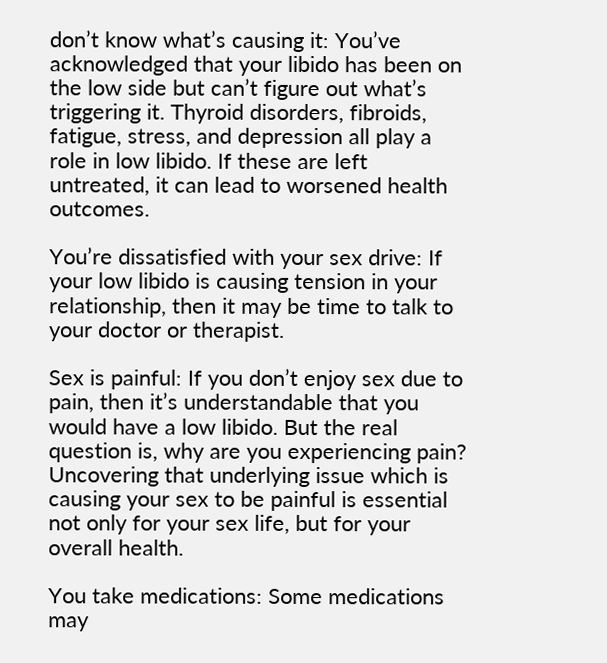don’t know what’s causing it: You’ve acknowledged that your libido has been on the low side but can’t figure out what’s triggering it. Thyroid disorders, fibroids, fatigue, stress, and depression all play a role in low libido. If these are left untreated, it can lead to worsened health outcomes.

You’re dissatisfied with your sex drive: If your low libido is causing tension in your relationship, then it may be time to talk to your doctor or therapist.

Sex is painful: If you don’t enjoy sex due to pain, then it’s understandable that you would have a low libido. But the real question is, why are you experiencing pain? Uncovering that underlying issue which is causing your sex to be painful is essential not only for your sex life, but for your overall health.

You take medications: Some medications may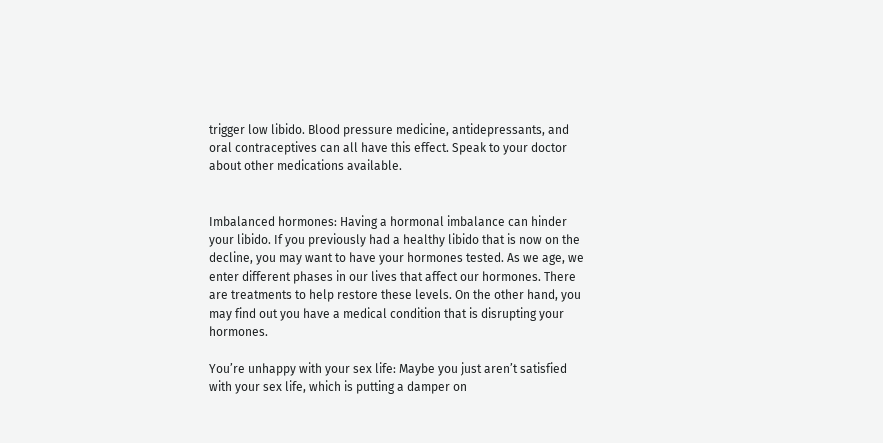trigger low libido. Blood pressure medicine, antidepressants, and oral contraceptives can all have this effect. Speak to your doctor about other medications available.


Imbalanced hormones: Having a hormonal imbalance can hinder your libido. If you previously had a healthy libido that is now on the decline, you may want to have your hormones tested. As we age, we enter different phases in our lives that affect our hormones. There are treatments to help restore these levels. On the other hand, you may find out you have a medical condition that is disrupting your hormones.

You’re unhappy with your sex life: Maybe you just aren’t satisfied with your sex life, which is putting a damper on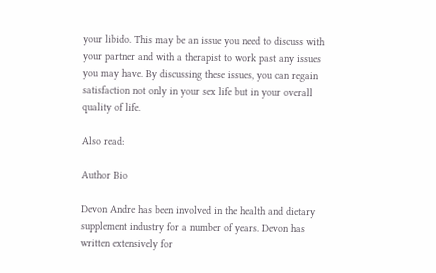your libido. This may be an issue you need to discuss with your partner and with a therapist to work past any issues you may have. By discussing these issues, you can regain satisfaction not only in your sex life but in your overall quality of life.

Also read:

Author Bio

Devon Andre has been involved in the health and dietary supplement industry for a number of years. Devon has written extensively for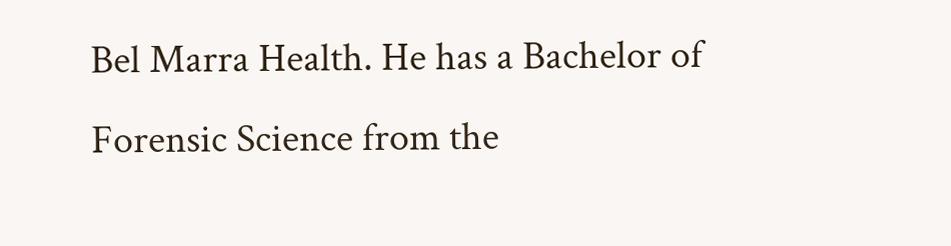Bel Marra Health. He has a Bachelor of Forensic Science from the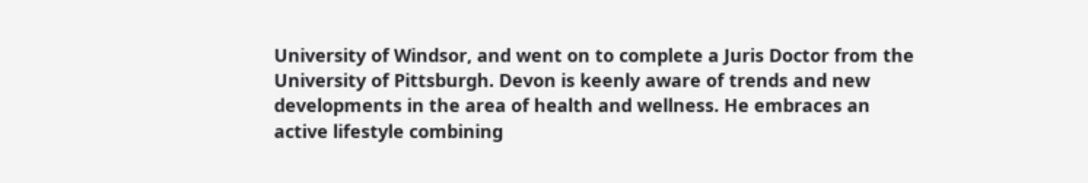University of Windsor, and went on to complete a Juris Doctor from the University of Pittsburgh. Devon is keenly aware of trends and new developments in the area of health and wellness. He embraces an active lifestyle combining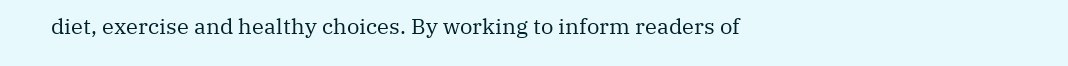diet, exercise and healthy choices. By working to inform readers of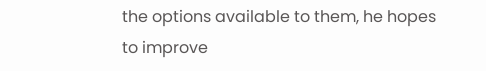the options available to them, he hopes to improve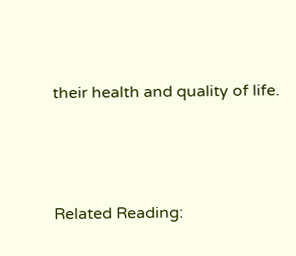their health and quality of life.



Related Reading: